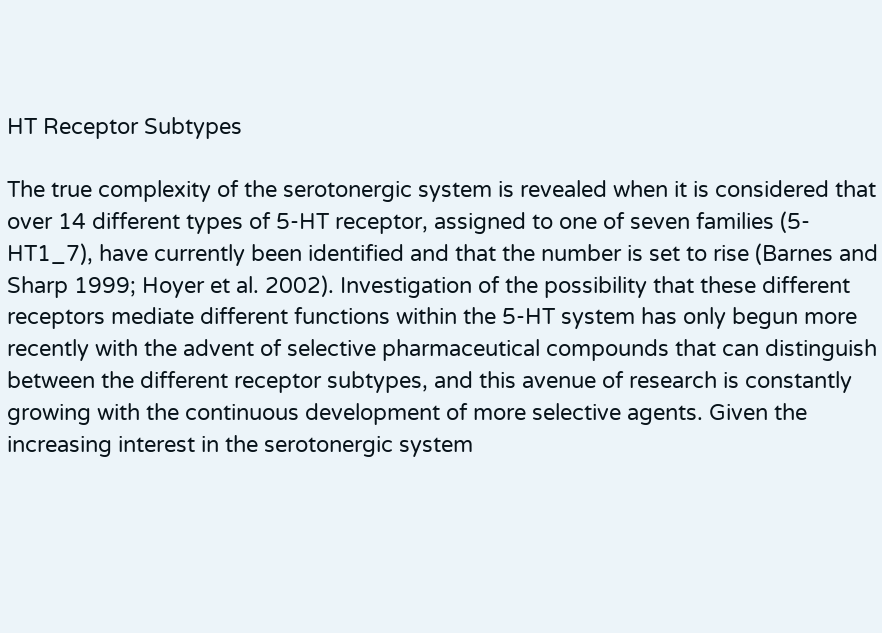HT Receptor Subtypes

The true complexity of the serotonergic system is revealed when it is considered that over 14 different types of 5-HT receptor, assigned to one of seven families (5-HT1_7), have currently been identified and that the number is set to rise (Barnes and Sharp 1999; Hoyer et al. 2002). Investigation of the possibility that these different receptors mediate different functions within the 5-HT system has only begun more recently with the advent of selective pharmaceutical compounds that can distinguish between the different receptor subtypes, and this avenue of research is constantly growing with the continuous development of more selective agents. Given the increasing interest in the serotonergic system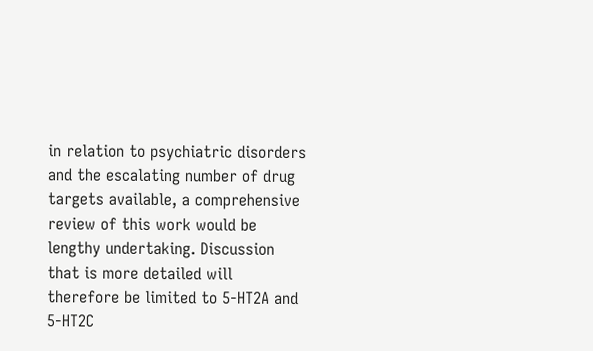in relation to psychiatric disorders and the escalating number of drug targets available, a comprehensive review of this work would be lengthy undertaking. Discussion that is more detailed will therefore be limited to 5-HT2A and 5-HT2C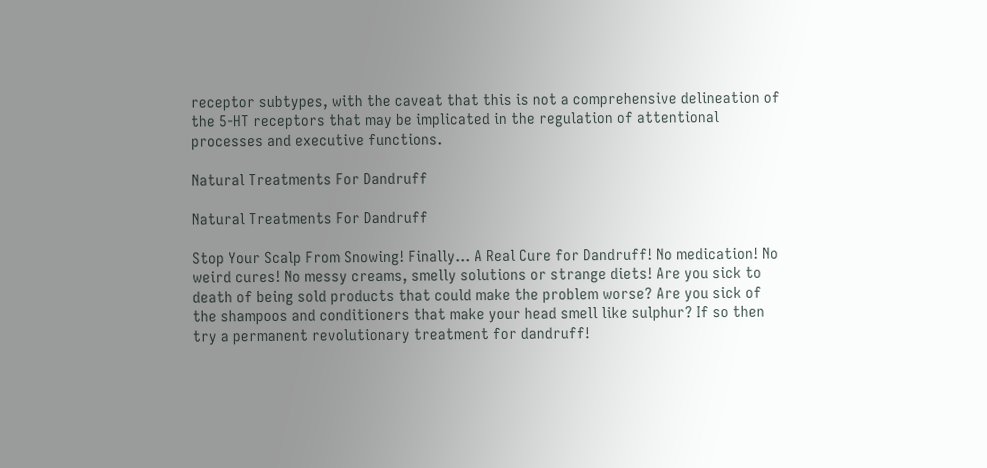receptor subtypes, with the caveat that this is not a comprehensive delineation of the 5-HT receptors that may be implicated in the regulation of attentional processes and executive functions.

Natural Treatments For Dandruff

Natural Treatments For Dandruff

Stop Your Scalp From Snowing! Finally... A Real Cure for Dandruff! No medication! No weird cures! No messy creams, smelly solutions or strange diets! Are you sick to death of being sold products that could make the problem worse? Are you sick of the shampoos and conditioners that make your head smell like sulphur? If so then try a permanent revolutionary treatment for dandruff!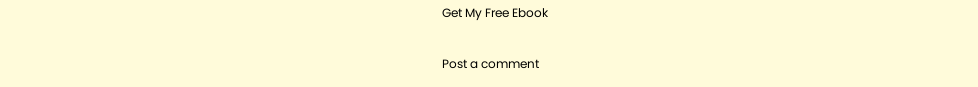Get My Free Ebook

Post a comment